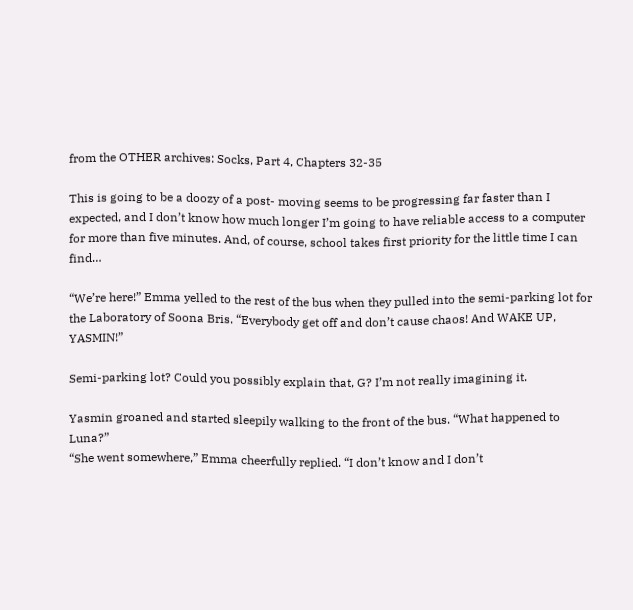from the OTHER archives: Socks, Part 4, Chapters 32-35

This is going to be a doozy of a post- moving seems to be progressing far faster than I expected, and I don’t know how much longer I’m going to have reliable access to a computer for more than five minutes. And, of course, school takes first priority for the little time I can find…

“We’re here!” Emma yelled to the rest of the bus when they pulled into the semi-parking lot for the Laboratory of Soona Bris. “Everybody get off and don’t cause chaos! And WAKE UP, YASMIN!”

Semi-parking lot? Could you possibly explain that, G? I’m not really imagining it.

Yasmin groaned and started sleepily walking to the front of the bus. “What happened to Luna?”
“She went somewhere,” Emma cheerfully replied. “I don’t know and I don’t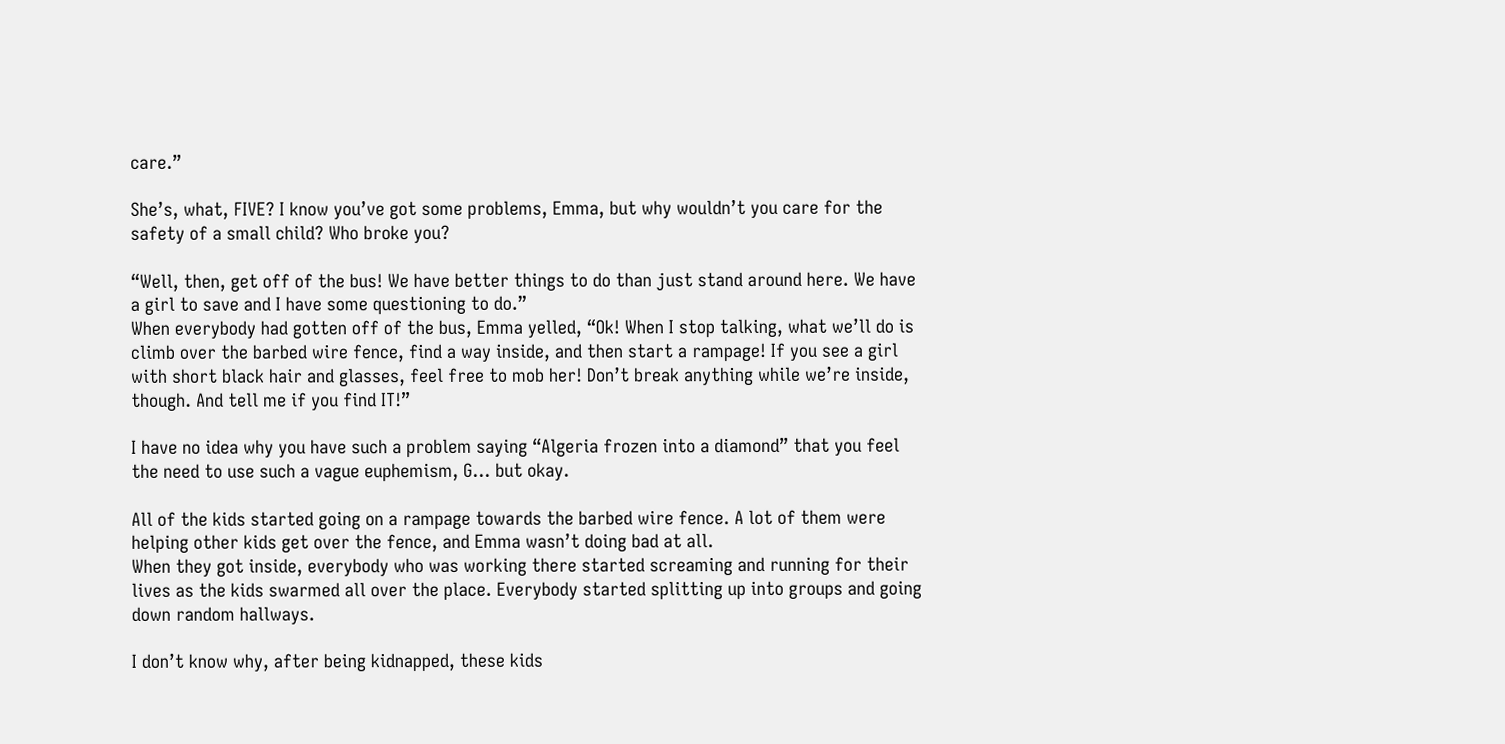care.”

She’s, what, FIVE? I know you’ve got some problems, Emma, but why wouldn’t you care for the safety of a small child? Who broke you?

“Well, then, get off of the bus! We have better things to do than just stand around here. We have a girl to save and I have some questioning to do.”
When everybody had gotten off of the bus, Emma yelled, “Ok! When I stop talking, what we’ll do is climb over the barbed wire fence, find a way inside, and then start a rampage! If you see a girl with short black hair and glasses, feel free to mob her! Don’t break anything while we’re inside, though. And tell me if you find IT!”

I have no idea why you have such a problem saying “Algeria frozen into a diamond” that you feel the need to use such a vague euphemism, G… but okay.

All of the kids started going on a rampage towards the barbed wire fence. A lot of them were helping other kids get over the fence, and Emma wasn’t doing bad at all.
When they got inside, everybody who was working there started screaming and running for their lives as the kids swarmed all over the place. Everybody started splitting up into groups and going down random hallways.

I don’t know why, after being kidnapped, these kids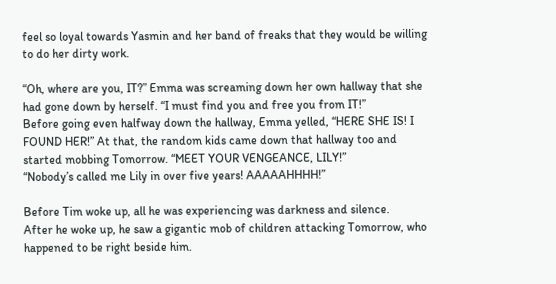feel so loyal towards Yasmin and her band of freaks that they would be willing to do her dirty work.

“Oh, where are you, IT?” Emma was screaming down her own hallway that she had gone down by herself. “I must find you and free you from IT!”
Before going even halfway down the hallway, Emma yelled, “HERE SHE IS! I FOUND HER!” At that, the random kids came down that hallway too and started mobbing Tomorrow. “MEET YOUR VENGEANCE, LILY!”
“Nobody’s called me Lily in over five years! AAAAAHHHH!”

Before Tim woke up, all he was experiencing was darkness and silence.
After he woke up, he saw a gigantic mob of children attacking Tomorrow, who happened to be right beside him.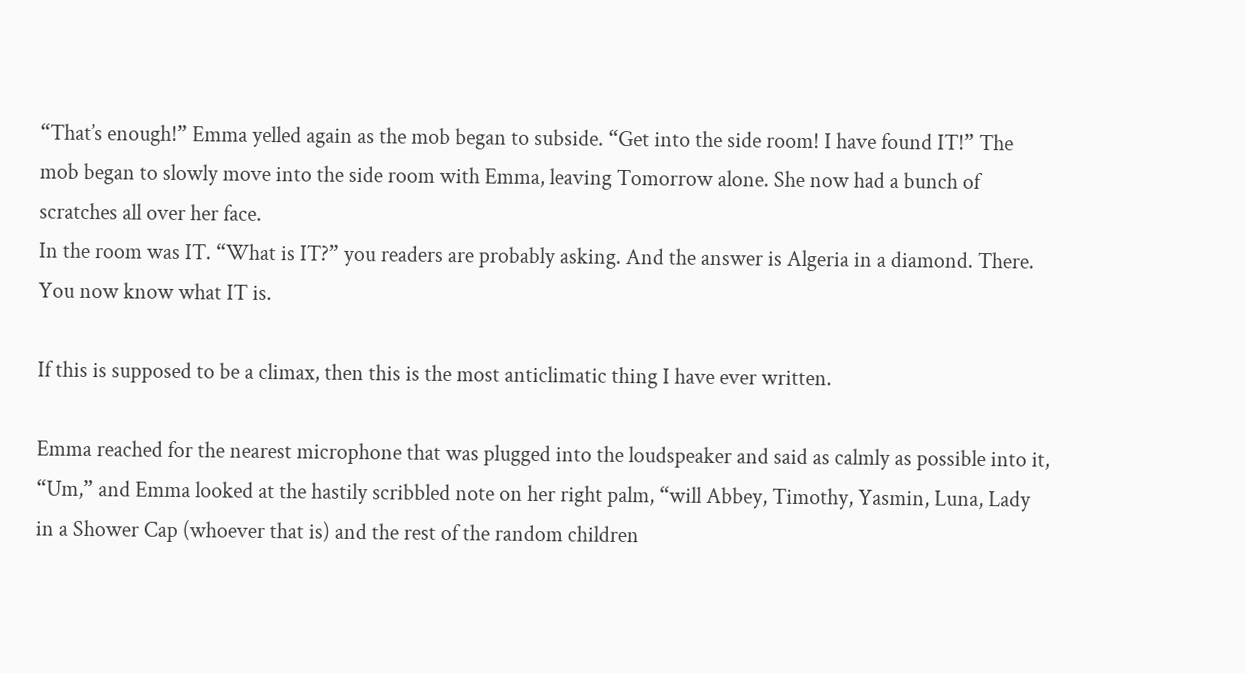“That’s enough!” Emma yelled again as the mob began to subside. “Get into the side room! I have found IT!” The mob began to slowly move into the side room with Emma, leaving Tomorrow alone. She now had a bunch of scratches all over her face.
In the room was IT. “What is IT?” you readers are probably asking. And the answer is Algeria in a diamond. There. You now know what IT is.

If this is supposed to be a climax, then this is the most anticlimatic thing I have ever written.

Emma reached for the nearest microphone that was plugged into the loudspeaker and said as calmly as possible into it, “Um,” and Emma looked at the hastily scribbled note on her right palm, “will Abbey, Timothy, Yasmin, Luna, Lady in a Shower Cap (whoever that is) and the rest of the random children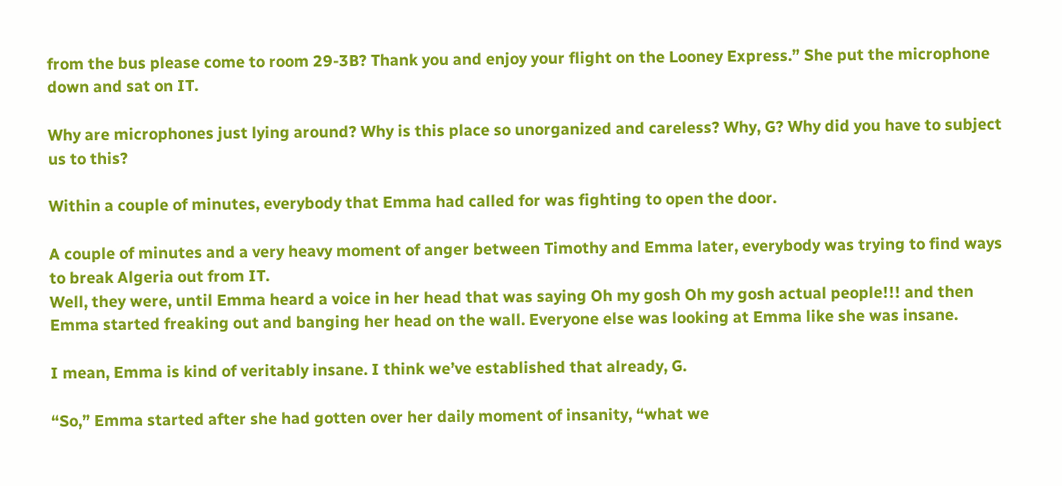from the bus please come to room 29-3B? Thank you and enjoy your flight on the Looney Express.” She put the microphone down and sat on IT.

Why are microphones just lying around? Why is this place so unorganized and careless? Why, G? Why did you have to subject us to this?

Within a couple of minutes, everybody that Emma had called for was fighting to open the door.

A couple of minutes and a very heavy moment of anger between Timothy and Emma later, everybody was trying to find ways to break Algeria out from IT.
Well, they were, until Emma heard a voice in her head that was saying Oh my gosh Oh my gosh actual people!!! and then Emma started freaking out and banging her head on the wall. Everyone else was looking at Emma like she was insane.

I mean, Emma is kind of veritably insane. I think we’ve established that already, G.

“So,” Emma started after she had gotten over her daily moment of insanity, “what we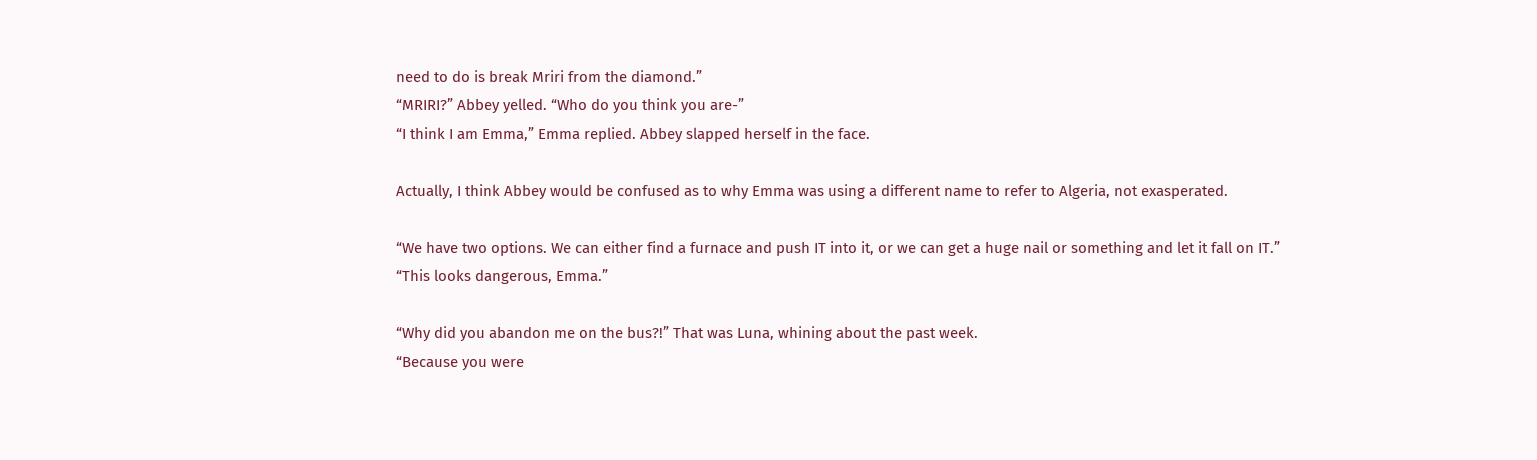need to do is break Mriri from the diamond.”
“MRIRI?” Abbey yelled. “Who do you think you are-”
“I think I am Emma,” Emma replied. Abbey slapped herself in the face.

Actually, I think Abbey would be confused as to why Emma was using a different name to refer to Algeria, not exasperated.

“We have two options. We can either find a furnace and push IT into it, or we can get a huge nail or something and let it fall on IT.”
“This looks dangerous, Emma.”

“Why did you abandon me on the bus?!” That was Luna, whining about the past week.
“Because you were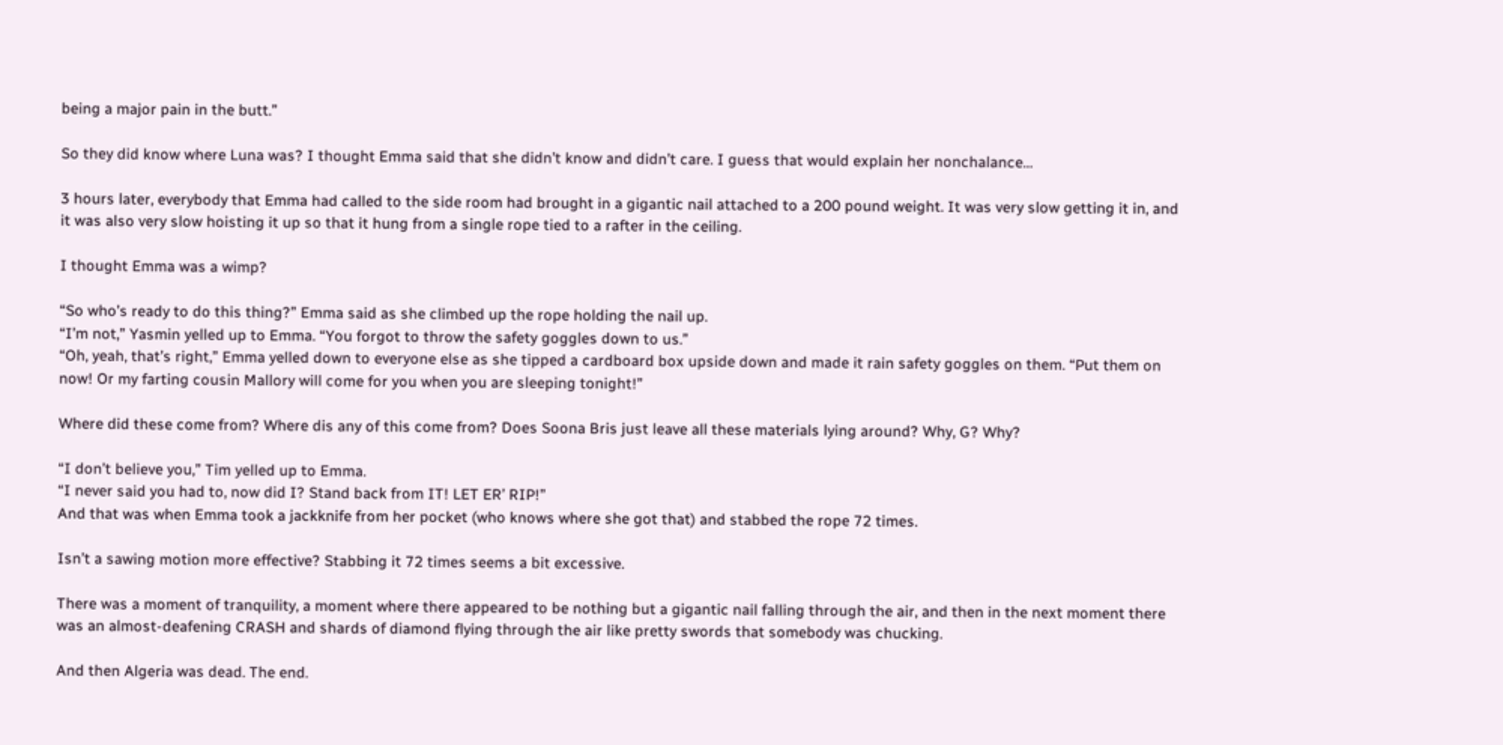being a major pain in the butt.”

So they did know where Luna was? I thought Emma said that she didn’t know and didn’t care. I guess that would explain her nonchalance…

3 hours later, everybody that Emma had called to the side room had brought in a gigantic nail attached to a 200 pound weight. It was very slow getting it in, and it was also very slow hoisting it up so that it hung from a single rope tied to a rafter in the ceiling.

I thought Emma was a wimp?

“So who’s ready to do this thing?” Emma said as she climbed up the rope holding the nail up.
“I’m not,” Yasmin yelled up to Emma. “You forgot to throw the safety goggles down to us.”
“Oh, yeah, that’s right,” Emma yelled down to everyone else as she tipped a cardboard box upside down and made it rain safety goggles on them. “Put them on now! Or my farting cousin Mallory will come for you when you are sleeping tonight!”

Where did these come from? Where dis any of this come from? Does Soona Bris just leave all these materials lying around? Why, G? Why?

“I don’t believe you,” Tim yelled up to Emma.
“I never said you had to, now did I? Stand back from IT! LET ER’ RIP!”
And that was when Emma took a jackknife from her pocket (who knows where she got that) and stabbed the rope 72 times.

Isn’t a sawing motion more effective? Stabbing it 72 times seems a bit excessive.

There was a moment of tranquility, a moment where there appeared to be nothing but a gigantic nail falling through the air, and then in the next moment there was an almost-deafening CRASH and shards of diamond flying through the air like pretty swords that somebody was chucking.

And then Algeria was dead. The end.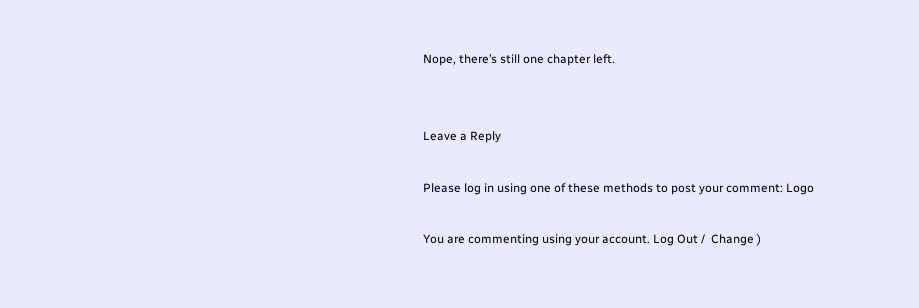Nope, there’s still one chapter left.


Leave a Reply

Please log in using one of these methods to post your comment: Logo

You are commenting using your account. Log Out /  Change )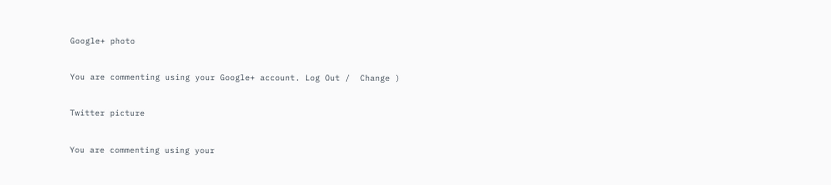Google+ photo

You are commenting using your Google+ account. Log Out /  Change )

Twitter picture

You are commenting using your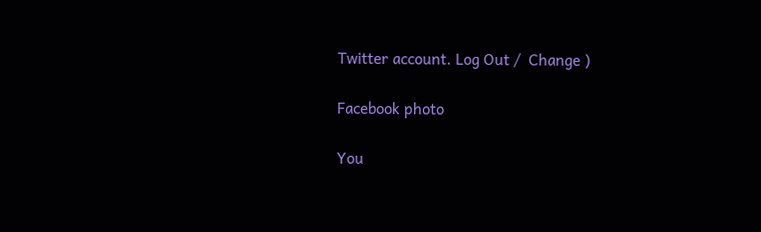Twitter account. Log Out /  Change )

Facebook photo

You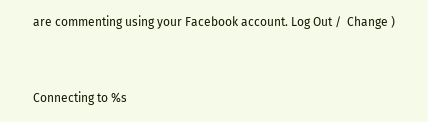are commenting using your Facebook account. Log Out /  Change )


Connecting to %s